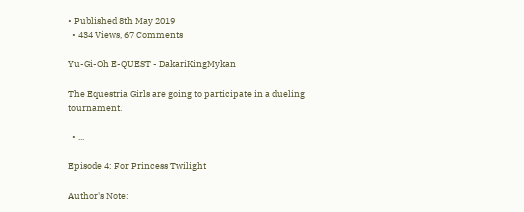• Published 8th May 2019
  • 434 Views, 67 Comments

Yu-Gi-Oh E-QUEST - DakariKingMykan

The Equestria Girls are going to participate in a dueling tournament.

  • ...

Episode 4: For Princess Twilight

Author's Note: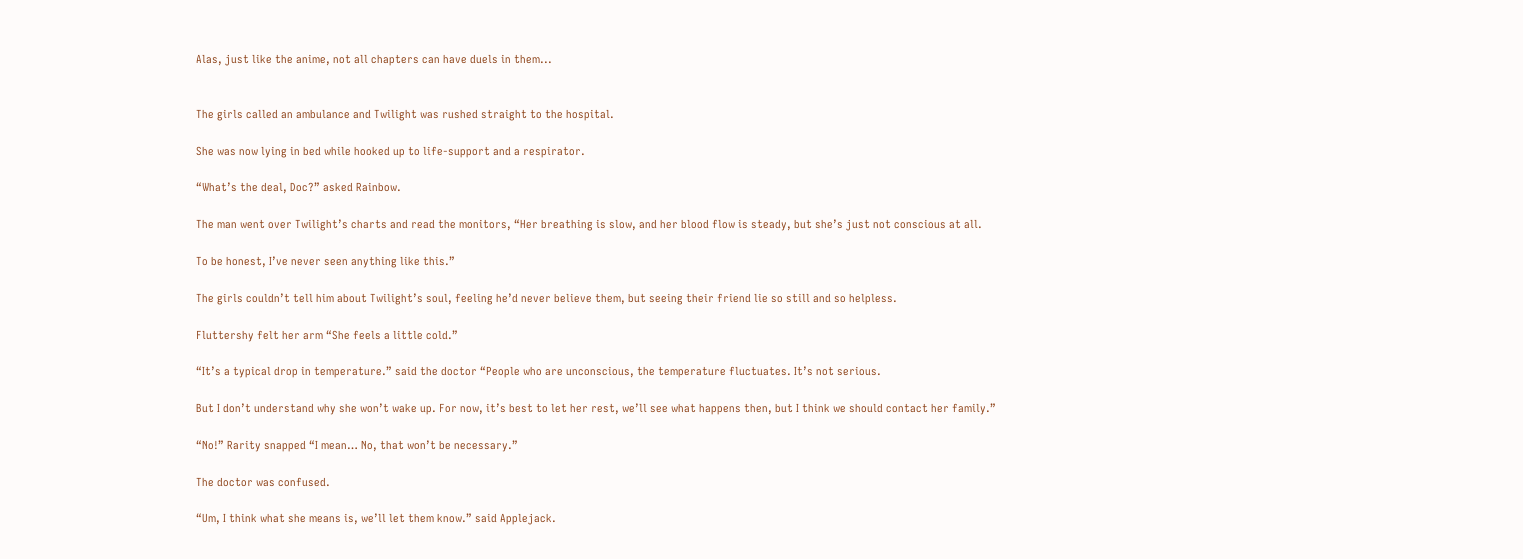Alas, just like the anime, not all chapters can have duels in them...


The girls called an ambulance and Twilight was rushed straight to the hospital.

She was now lying in bed while hooked up to life-support and a respirator.

“What’s the deal, Doc?” asked Rainbow.

The man went over Twilight’s charts and read the monitors, “Her breathing is slow, and her blood flow is steady, but she’s just not conscious at all.

To be honest, I’ve never seen anything like this.”

The girls couldn’t tell him about Twilight’s soul, feeling he’d never believe them, but seeing their friend lie so still and so helpless.

Fluttershy felt her arm “She feels a little cold.”

“It’s a typical drop in temperature.” said the doctor “People who are unconscious, the temperature fluctuates. It’s not serious.

But I don’t understand why she won’t wake up. For now, it’s best to let her rest, we’ll see what happens then, but I think we should contact her family.”

“No!” Rarity snapped “I mean… No, that won’t be necessary.”

The doctor was confused.

“Um, I think what she means is, we’ll let them know.” said Applejack.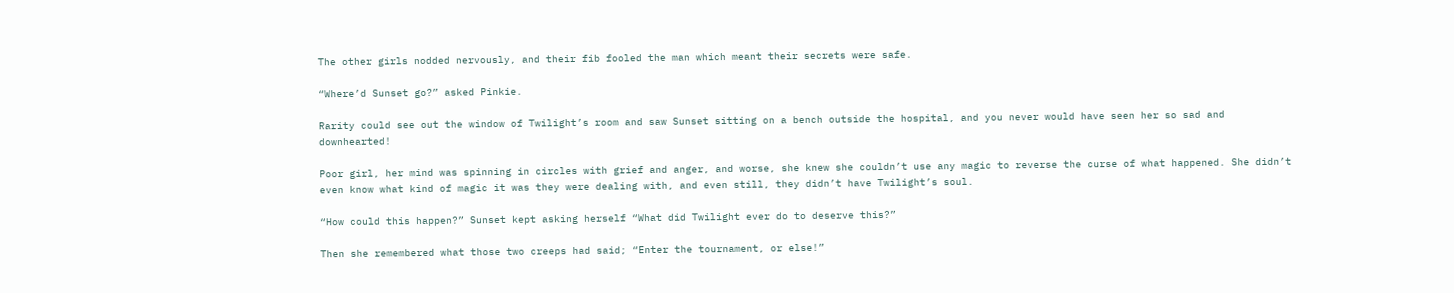The other girls nodded nervously, and their fib fooled the man which meant their secrets were safe.

“Where’d Sunset go?” asked Pinkie.

Rarity could see out the window of Twilight’s room and saw Sunset sitting on a bench outside the hospital, and you never would have seen her so sad and downhearted!

Poor girl, her mind was spinning in circles with grief and anger, and worse, she knew she couldn’t use any magic to reverse the curse of what happened. She didn’t even know what kind of magic it was they were dealing with, and even still, they didn’t have Twilight’s soul.

“How could this happen?” Sunset kept asking herself “What did Twilight ever do to deserve this?”

Then she remembered what those two creeps had said; “Enter the tournament, or else!”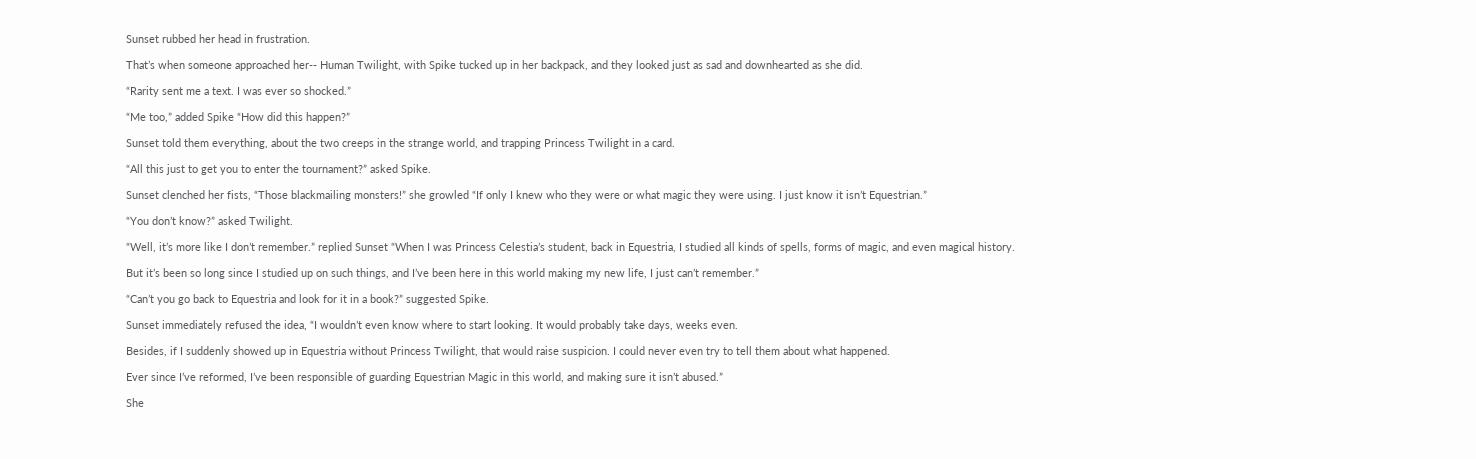Sunset rubbed her head in frustration.

That’s when someone approached her-- Human Twilight, with Spike tucked up in her backpack, and they looked just as sad and downhearted as she did.

“Rarity sent me a text. I was ever so shocked.”

“Me too,” added Spike “How did this happen?”

Sunset told them everything, about the two creeps in the strange world, and trapping Princess Twilight in a card.

“All this just to get you to enter the tournament?” asked Spike.

Sunset clenched her fists, “Those blackmailing monsters!” she growled “If only I knew who they were or what magic they were using. I just know it isn’t Equestrian.”

“You don’t know?” asked Twilight.

“Well, it’s more like I don’t remember.” replied Sunset “When I was Princess Celestia’s student, back in Equestria, I studied all kinds of spells, forms of magic, and even magical history.

But it’s been so long since I studied up on such things, and I’ve been here in this world making my new life, I just can’t remember.”

“Can’t you go back to Equestria and look for it in a book?” suggested Spike.

Sunset immediately refused the idea, “I wouldn’t even know where to start looking. It would probably take days, weeks even.

Besides, if I suddenly showed up in Equestria without Princess Twilight, that would raise suspicion. I could never even try to tell them about what happened.

Ever since I’ve reformed, I’ve been responsible of guarding Equestrian Magic in this world, and making sure it isn’t abused.”

She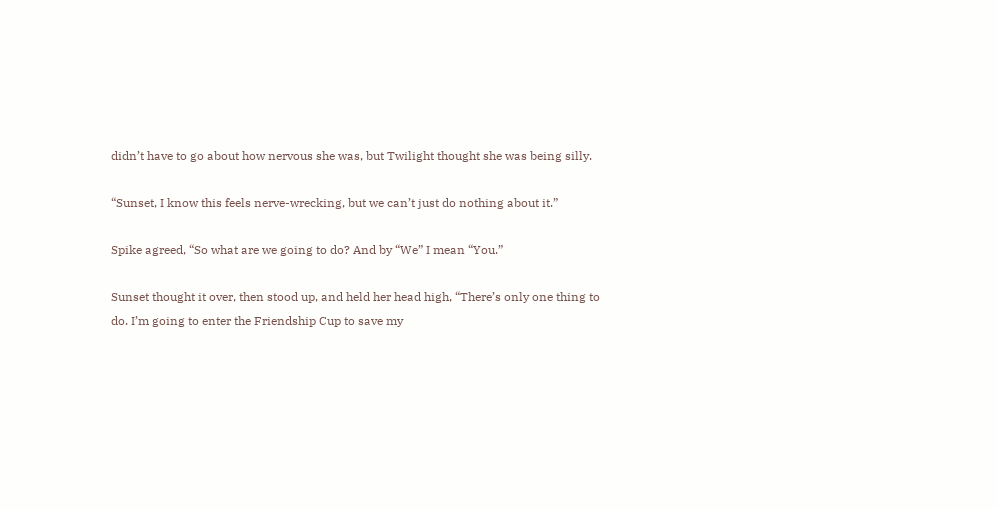didn’t have to go about how nervous she was, but Twilight thought she was being silly.

“Sunset, I know this feels nerve-wrecking, but we can’t just do nothing about it.”

Spike agreed, “So what are we going to do? And by “We” I mean “You.”

Sunset thought it over, then stood up, and held her head high, “There’s only one thing to do. I’m going to enter the Friendship Cup to save my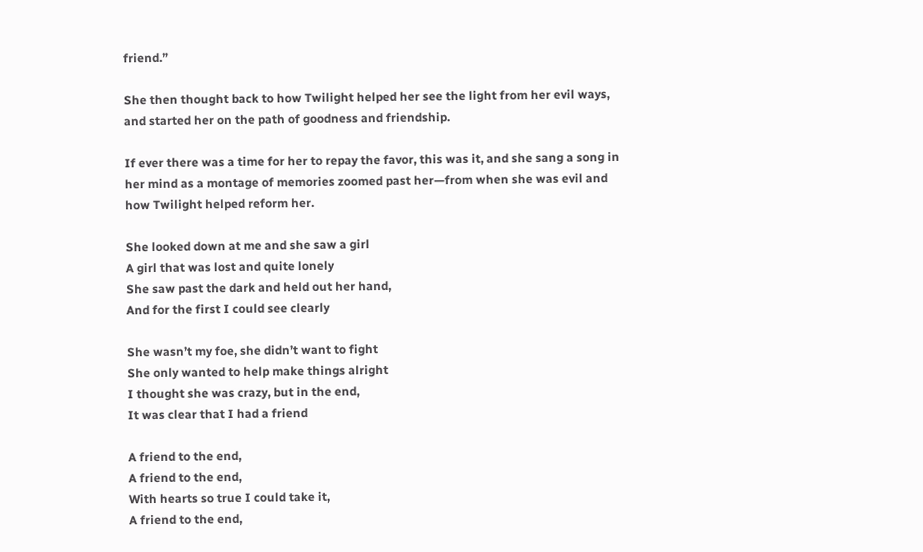friend.”

She then thought back to how Twilight helped her see the light from her evil ways, and started her on the path of goodness and friendship.

If ever there was a time for her to repay the favor, this was it, and she sang a song in her mind as a montage of memories zoomed past her—from when she was evil and how Twilight helped reform her.

She looked down at me and she saw a girl
A girl that was lost and quite lonely
She saw past the dark and held out her hand,
And for the first I could see clearly

She wasn’t my foe, she didn’t want to fight
She only wanted to help make things alright
I thought she was crazy, but in the end,
It was clear that I had a friend

A friend to the end,
A friend to the end,
With hearts so true I could take it,
A friend to the end,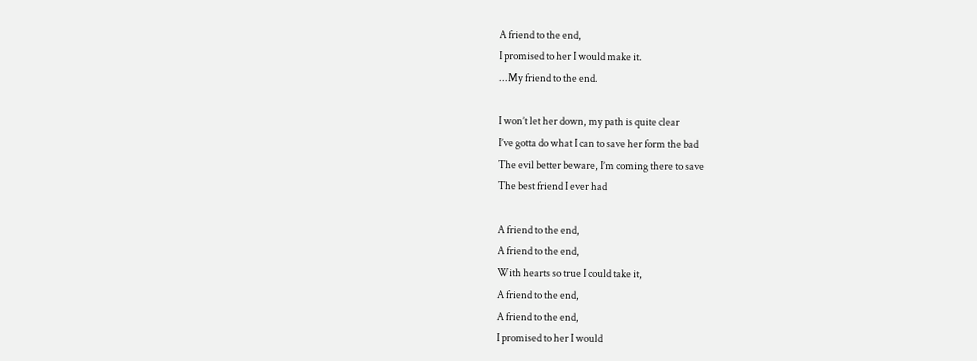A friend to the end,
I promised to her I would make it.
...My friend to the end.

I won’t let her down, my path is quite clear
I’ve gotta do what I can to save her form the bad
The evil better beware, I’m coming there to save
The best friend I ever had

A friend to the end,
A friend to the end,
With hearts so true I could take it,
A friend to the end,
A friend to the end,
I promised to her I would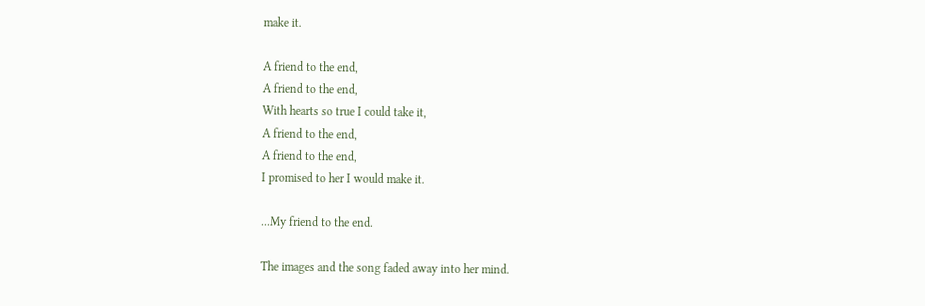make it.

A friend to the end,
A friend to the end,
With hearts so true I could take it,
A friend to the end,
A friend to the end,
I promised to her I would make it.

...My friend to the end.

The images and the song faded away into her mind.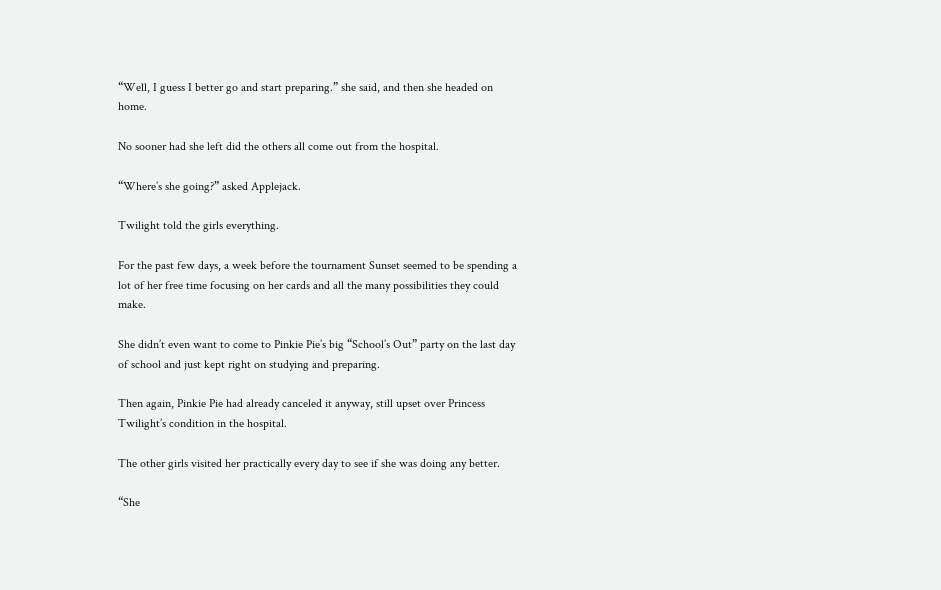“Well, I guess I better go and start preparing.” she said, and then she headed on home.

No sooner had she left did the others all come out from the hospital.

“Where’s she going?” asked Applejack.

Twilight told the girls everything.

For the past few days, a week before the tournament Sunset seemed to be spending a lot of her free time focusing on her cards and all the many possibilities they could make.

She didn’t even want to come to Pinkie Pie’s big “School’s Out” party on the last day of school and just kept right on studying and preparing.

Then again, Pinkie Pie had already canceled it anyway, still upset over Princess Twilight’s condition in the hospital.

The other girls visited her practically every day to see if she was doing any better.

“She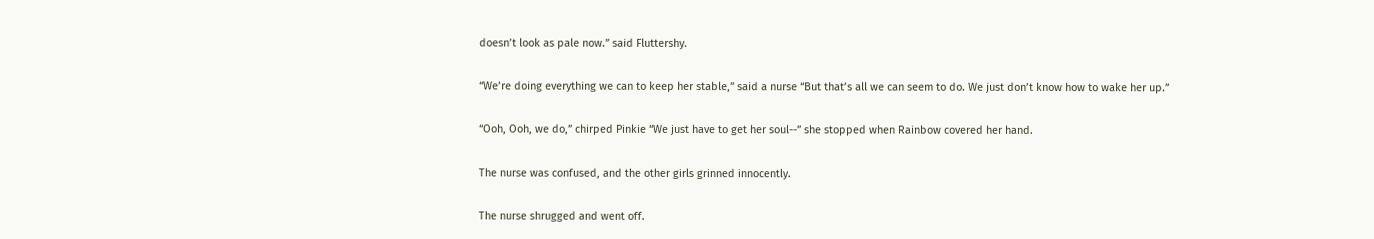doesn’t look as pale now.” said Fluttershy.

“We’re doing everything we can to keep her stable,” said a nurse “But that’s all we can seem to do. We just don’t know how to wake her up.”

“Ooh, Ooh, we do,” chirped Pinkie “We just have to get her soul--” she stopped when Rainbow covered her hand.

The nurse was confused, and the other girls grinned innocently.

The nurse shrugged and went off.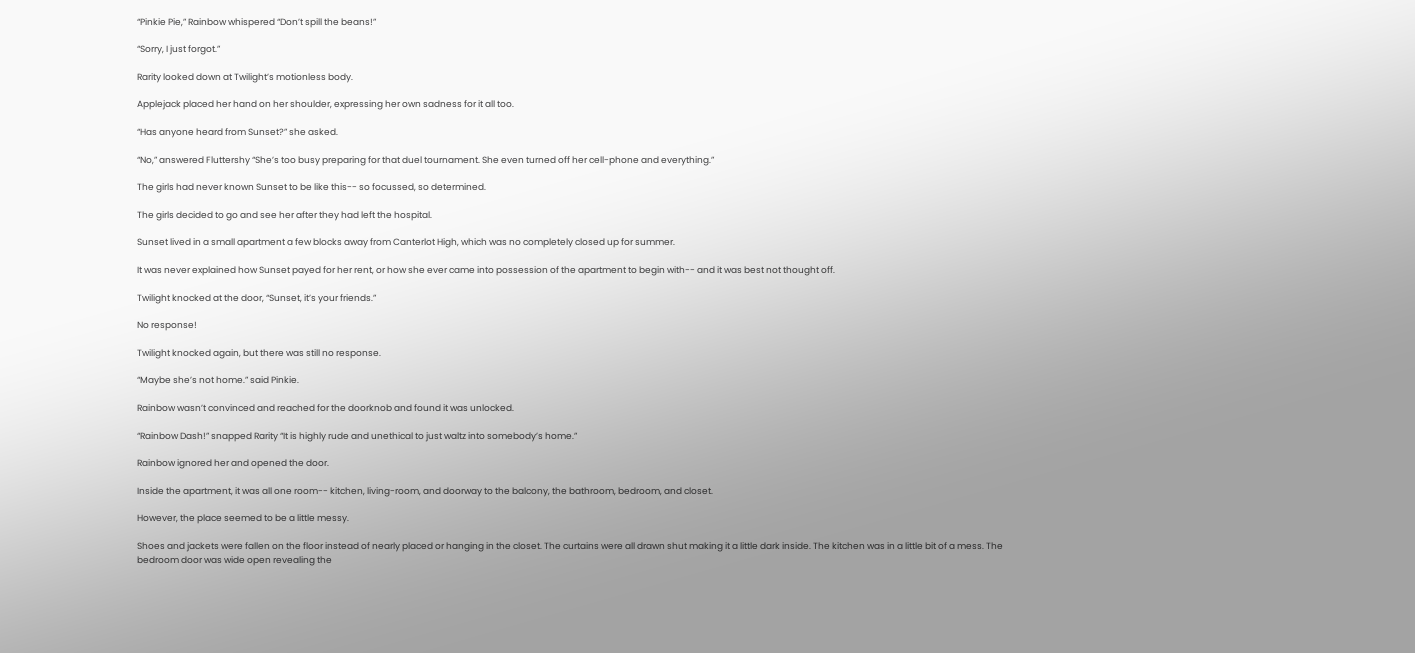“Pinkie Pie,” Rainbow whispered “Don’t spill the beans!”

“Sorry, I just forgot.”

Rarity looked down at Twilight’s motionless body.

Applejack placed her hand on her shoulder, expressing her own sadness for it all too.

“Has anyone heard from Sunset?” she asked.

“No,” answered Fluttershy “She’s too busy preparing for that duel tournament. She even turned off her cell-phone and everything.”

The girls had never known Sunset to be like this-- so focussed, so determined.

The girls decided to go and see her after they had left the hospital.

Sunset lived in a small apartment a few blocks away from Canterlot High, which was no completely closed up for summer.

It was never explained how Sunset payed for her rent, or how she ever came into possession of the apartment to begin with-- and it was best not thought off.

Twilight knocked at the door, “Sunset, it’s your friends.”

No response!

Twilight knocked again, but there was still no response.

“Maybe she’s not home.” said Pinkie.

Rainbow wasn’t convinced and reached for the doorknob and found it was unlocked.

“Rainbow Dash!” snapped Rarity “It is highly rude and unethical to just waltz into somebody’s home.”

Rainbow ignored her and opened the door.

Inside the apartment, it was all one room-- kitchen, living-room, and doorway to the balcony, the bathroom, bedroom, and closet.

However, the place seemed to be a little messy.

Shoes and jackets were fallen on the floor instead of nearly placed or hanging in the closet. The curtains were all drawn shut making it a little dark inside. The kitchen was in a little bit of a mess. The bedroom door was wide open revealing the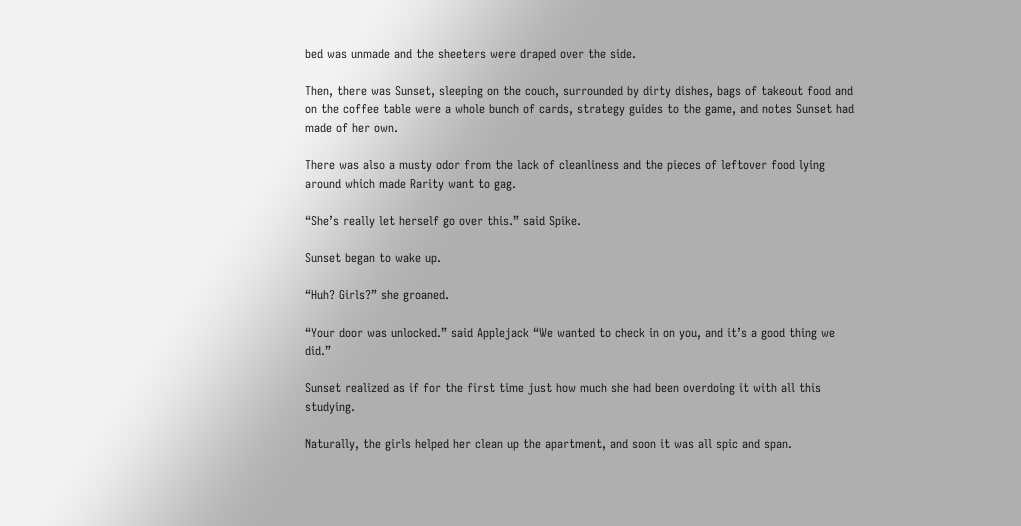bed was unmade and the sheeters were draped over the side.

Then, there was Sunset, sleeping on the couch, surrounded by dirty dishes, bags of takeout food and on the coffee table were a whole bunch of cards, strategy guides to the game, and notes Sunset had made of her own.

There was also a musty odor from the lack of cleanliness and the pieces of leftover food lying around which made Rarity want to gag.

“She’s really let herself go over this.” said Spike.

Sunset began to wake up.

“Huh? Girls?” she groaned.

“Your door was unlocked.” said Applejack “We wanted to check in on you, and it’s a good thing we did.”

Sunset realized as if for the first time just how much she had been overdoing it with all this studying.

Naturally, the girls helped her clean up the apartment, and soon it was all spic and span.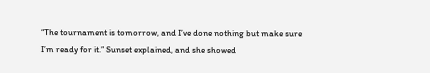“The tournament is tomorrow, and I’ve done nothing but make sure I’m ready for it.” Sunset explained, and she showed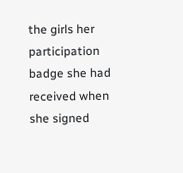the girls her participation badge she had received when she signed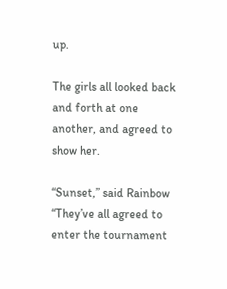up.

The girls all looked back and forth at one another, and agreed to show her.

“Sunset,” said Rainbow “They’ve all agreed to enter the tournament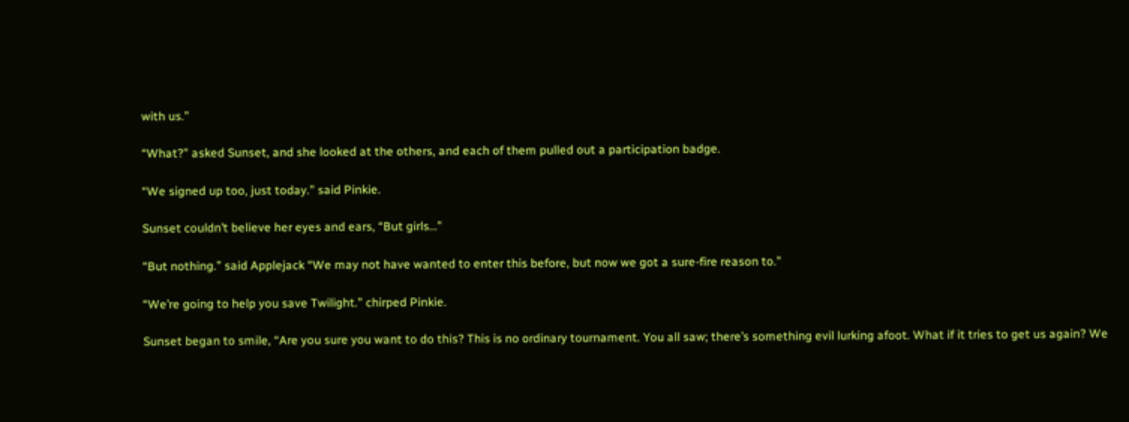with us.”

“What?” asked Sunset, and she looked at the others, and each of them pulled out a participation badge.

“We signed up too, just today.” said Pinkie.

Sunset couldn’t believe her eyes and ears, “But girls…”

“But nothing.” said Applejack “We may not have wanted to enter this before, but now we got a sure-fire reason to.”

“We’re going to help you save Twilight.” chirped Pinkie.

Sunset began to smile, “Are you sure you want to do this? This is no ordinary tournament. You all saw; there’s something evil lurking afoot. What if it tries to get us again? We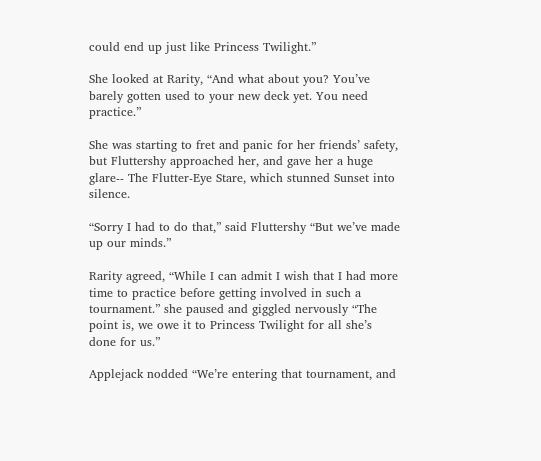could end up just like Princess Twilight.”

She looked at Rarity, “And what about you? You’ve barely gotten used to your new deck yet. You need practice.”

She was starting to fret and panic for her friends’ safety, but Fluttershy approached her, and gave her a huge glare-- The Flutter-Eye Stare, which stunned Sunset into silence.

“Sorry I had to do that,” said Fluttershy “But we’ve made up our minds.”

Rarity agreed, “While I can admit I wish that I had more time to practice before getting involved in such a tournament.” she paused and giggled nervously “The point is, we owe it to Princess Twilight for all she’s done for us.”

Applejack nodded “We’re entering that tournament, and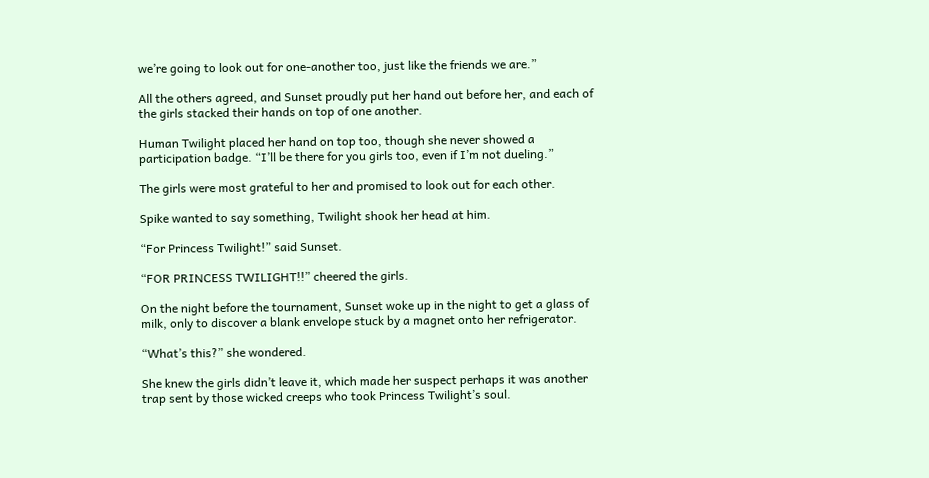we’re going to look out for one-another too, just like the friends we are.”

All the others agreed, and Sunset proudly put her hand out before her, and each of the girls stacked their hands on top of one another.

Human Twilight placed her hand on top too, though she never showed a participation badge. “I’ll be there for you girls too, even if I’m not dueling.”

The girls were most grateful to her and promised to look out for each other.

Spike wanted to say something, Twilight shook her head at him.

“For Princess Twilight!” said Sunset.

“FOR PRINCESS TWILIGHT!!” cheered the girls.

On the night before the tournament, Sunset woke up in the night to get a glass of milk, only to discover a blank envelope stuck by a magnet onto her refrigerator.

“What’s this?” she wondered.

She knew the girls didn’t leave it, which made her suspect perhaps it was another trap sent by those wicked creeps who took Princess Twilight’s soul.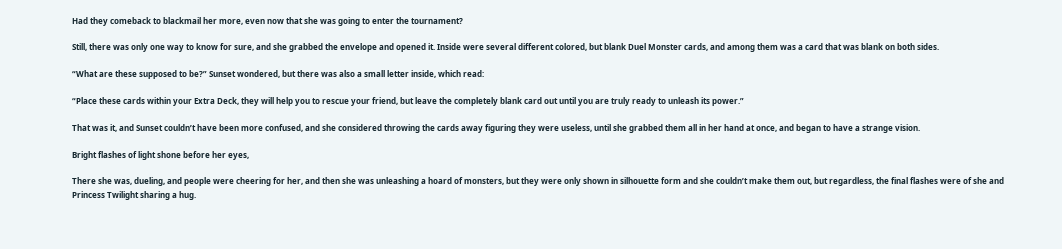Had they comeback to blackmail her more, even now that she was going to enter the tournament?

Still, there was only one way to know for sure, and she grabbed the envelope and opened it. Inside were several different colored, but blank Duel Monster cards, and among them was a card that was blank on both sides.

“What are these supposed to be?” Sunset wondered, but there was also a small letter inside, which read:

“Place these cards within your Extra Deck, they will help you to rescue your friend, but leave the completely blank card out until you are truly ready to unleash its power.”

That was it, and Sunset couldn’t have been more confused, and she considered throwing the cards away figuring they were useless, until she grabbed them all in her hand at once, and began to have a strange vision.

Bright flashes of light shone before her eyes,

There she was, dueling, and people were cheering for her, and then she was unleashing a hoard of monsters, but they were only shown in silhouette form and she couldn’t make them out, but regardless, the final flashes were of she and Princess Twilight sharing a hug.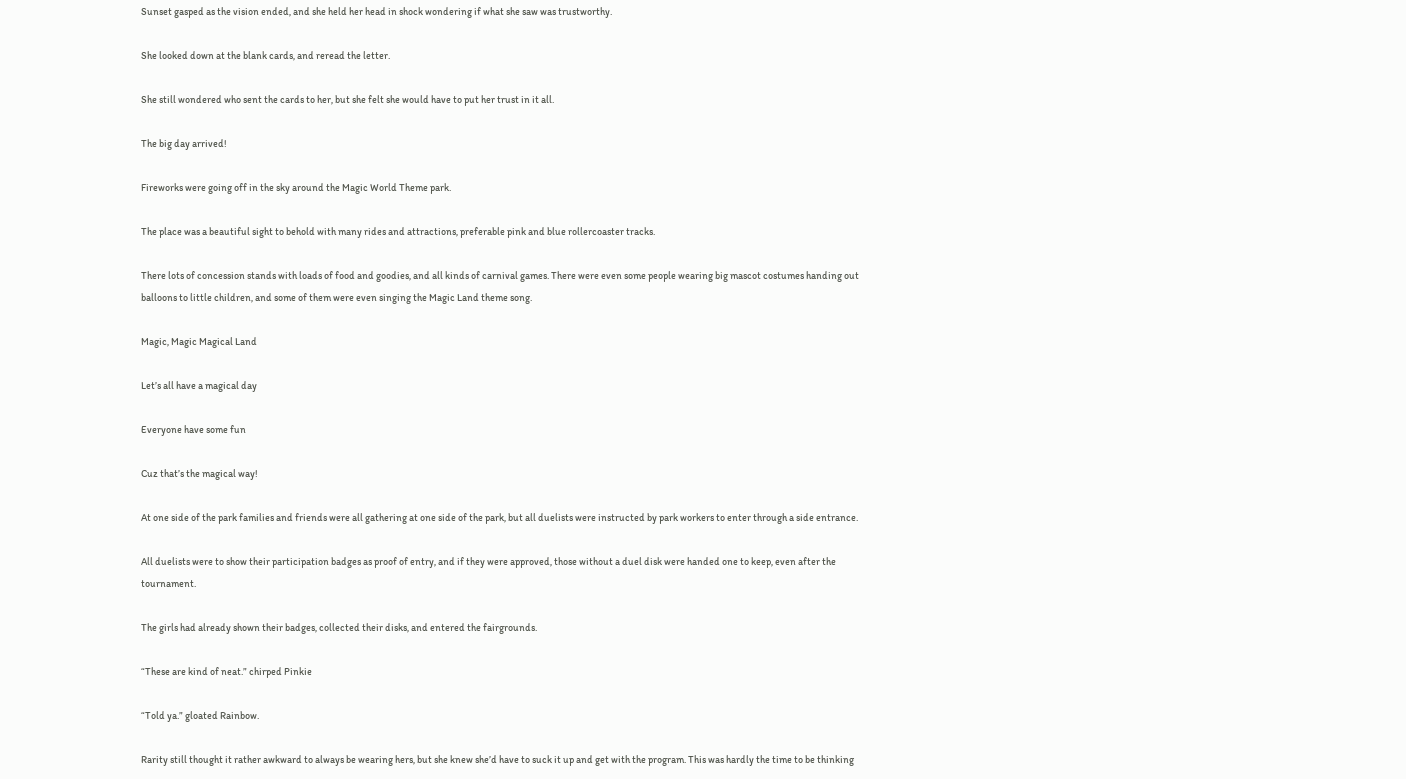Sunset gasped as the vision ended, and she held her head in shock wondering if what she saw was trustworthy.

She looked down at the blank cards, and reread the letter.

She still wondered who sent the cards to her, but she felt she would have to put her trust in it all.

The big day arrived!

Fireworks were going off in the sky around the Magic World Theme park.

The place was a beautiful sight to behold with many rides and attractions, preferable pink and blue rollercoaster tracks.

There lots of concession stands with loads of food and goodies, and all kinds of carnival games. There were even some people wearing big mascot costumes handing out balloons to little children, and some of them were even singing the Magic Land theme song.

Magic, Magic Magical Land

Let’s all have a magical day

Everyone have some fun

Cuz that’s the magical way!

At one side of the park families and friends were all gathering at one side of the park, but all duelists were instructed by park workers to enter through a side entrance.

All duelists were to show their participation badges as proof of entry, and if they were approved, those without a duel disk were handed one to keep, even after the tournament.

The girls had already shown their badges, collected their disks, and entered the fairgrounds.

“These are kind of neat.” chirped Pinkie

“Told ya.” gloated Rainbow.

Rarity still thought it rather awkward to always be wearing hers, but she knew she’d have to suck it up and get with the program. This was hardly the time to be thinking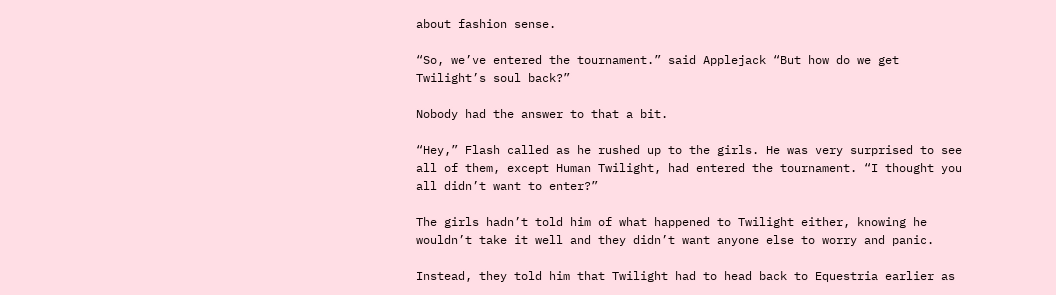about fashion sense.

“So, we’ve entered the tournament.” said Applejack “But how do we get Twilight’s soul back?”

Nobody had the answer to that a bit.

“Hey,” Flash called as he rushed up to the girls. He was very surprised to see all of them, except Human Twilight, had entered the tournament. “I thought you all didn’t want to enter?”

The girls hadn’t told him of what happened to Twilight either, knowing he wouldn’t take it well and they didn’t want anyone else to worry and panic.

Instead, they told him that Twilight had to head back to Equestria earlier as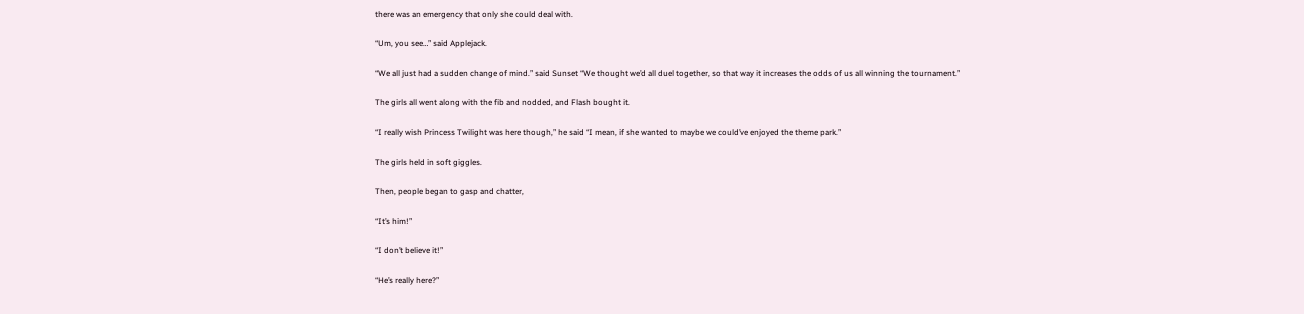there was an emergency that only she could deal with.

“Um, you see…” said Applejack.

“We all just had a sudden change of mind.” said Sunset “We thought we’d all duel together, so that way it increases the odds of us all winning the tournament.”

The girls all went along with the fib and nodded, and Flash bought it.

“I really wish Princess Twilight was here though,” he said “I mean, if she wanted to maybe we could’ve enjoyed the theme park.”

The girls held in soft giggles.

Then, people began to gasp and chatter,

“It’s him!”

“I don’t believe it!”

“He’s really here?”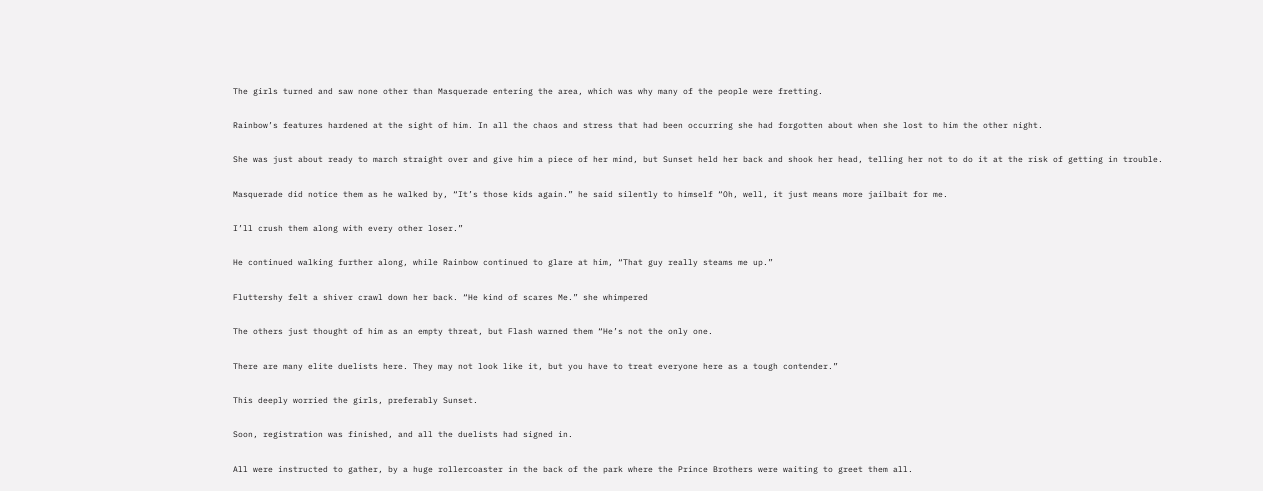The girls turned and saw none other than Masquerade entering the area, which was why many of the people were fretting.

Rainbow’s features hardened at the sight of him. In all the chaos and stress that had been occurring she had forgotten about when she lost to him the other night.

She was just about ready to march straight over and give him a piece of her mind, but Sunset held her back and shook her head, telling her not to do it at the risk of getting in trouble.

Masquerade did notice them as he walked by, “It’s those kids again.” he said silently to himself “Oh, well, it just means more jailbait for me.

I’ll crush them along with every other loser.”

He continued walking further along, while Rainbow continued to glare at him, “That guy really steams me up.”

Fluttershy felt a shiver crawl down her back. “He kind of scares Me.” she whimpered

The others just thought of him as an empty threat, but Flash warned them “He’s not the only one.

There are many elite duelists here. They may not look like it, but you have to treat everyone here as a tough contender.”

This deeply worried the girls, preferably Sunset.

Soon, registration was finished, and all the duelists had signed in.

All were instructed to gather, by a huge rollercoaster in the back of the park where the Prince Brothers were waiting to greet them all.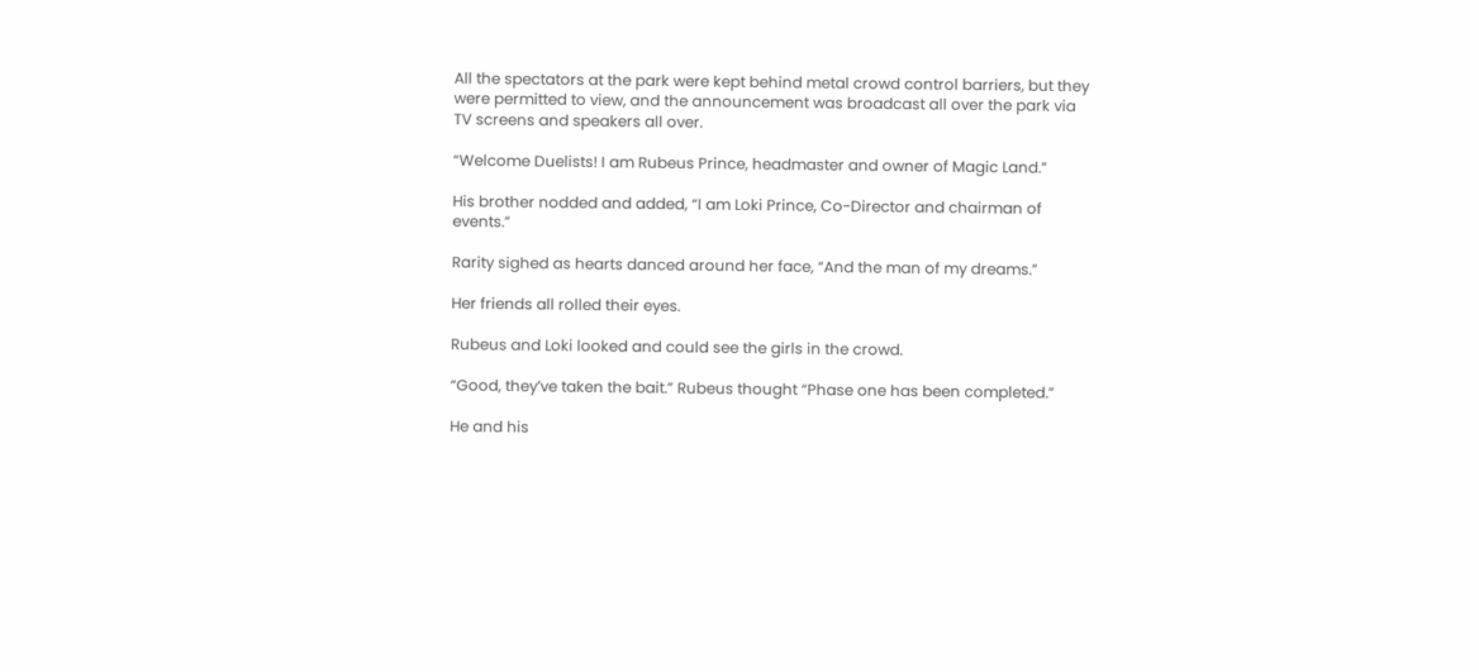All the spectators at the park were kept behind metal crowd control barriers, but they were permitted to view, and the announcement was broadcast all over the park via TV screens and speakers all over.

“Welcome Duelists! I am Rubeus Prince, headmaster and owner of Magic Land.”

His brother nodded and added, “I am Loki Prince, Co-Director and chairman of events.”

Rarity sighed as hearts danced around her face, “And the man of my dreams.”

Her friends all rolled their eyes.

Rubeus and Loki looked and could see the girls in the crowd.

“Good, they’ve taken the bait.” Rubeus thought “Phase one has been completed.”

He and his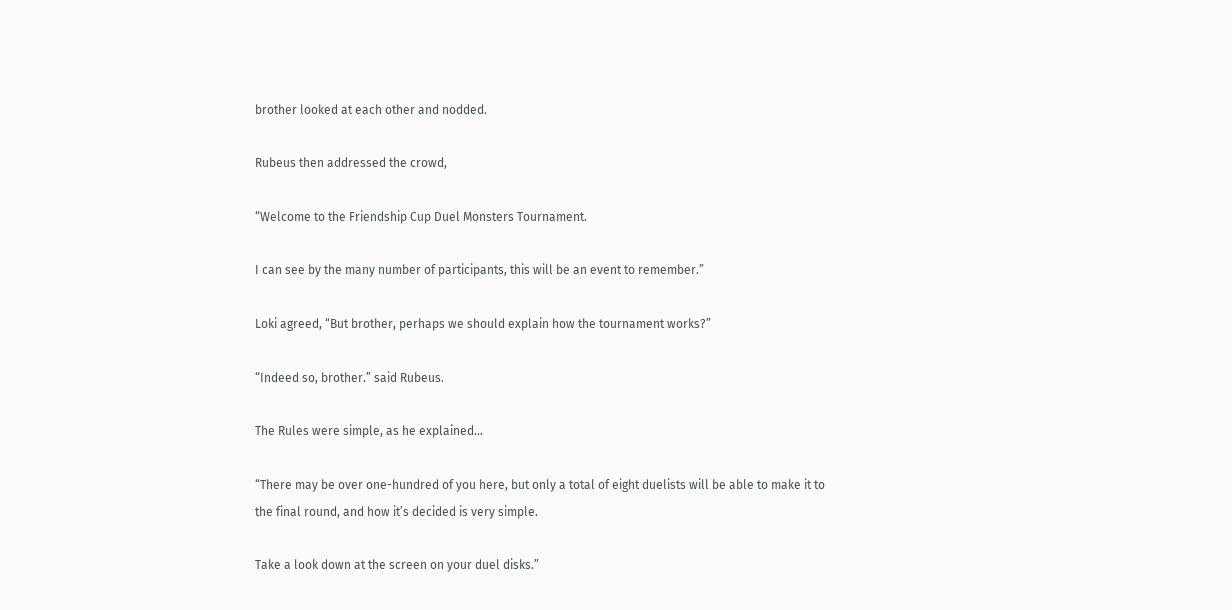brother looked at each other and nodded.

Rubeus then addressed the crowd,

“Welcome to the Friendship Cup Duel Monsters Tournament.

I can see by the many number of participants, this will be an event to remember.”

Loki agreed, “But brother, perhaps we should explain how the tournament works?”

“Indeed so, brother.” said Rubeus.

The Rules were simple, as he explained…

“There may be over one-hundred of you here, but only a total of eight duelists will be able to make it to the final round, and how it’s decided is very simple.

Take a look down at the screen on your duel disks.”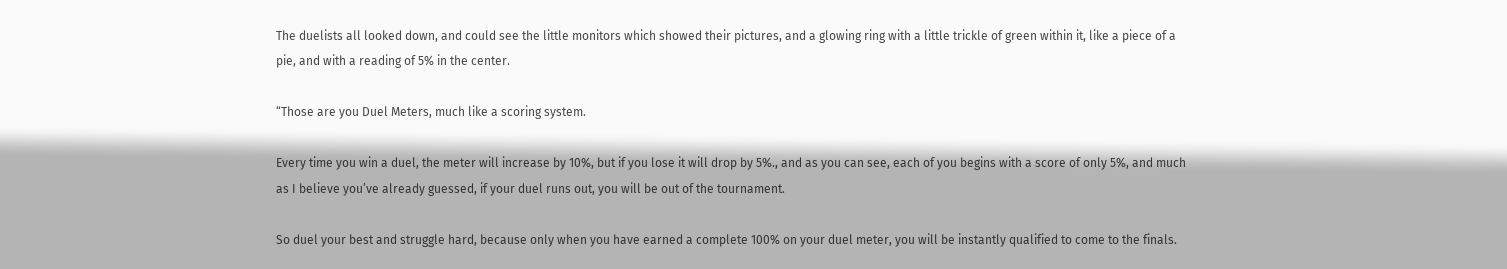The duelists all looked down, and could see the little monitors which showed their pictures, and a glowing ring with a little trickle of green within it, like a piece of a pie, and with a reading of 5% in the center.

“Those are you Duel Meters, much like a scoring system.

Every time you win a duel, the meter will increase by 10%, but if you lose it will drop by 5%., and as you can see, each of you begins with a score of only 5%, and much as I believe you’ve already guessed, if your duel runs out, you will be out of the tournament.

So duel your best and struggle hard, because only when you have earned a complete 100% on your duel meter, you will be instantly qualified to come to the finals.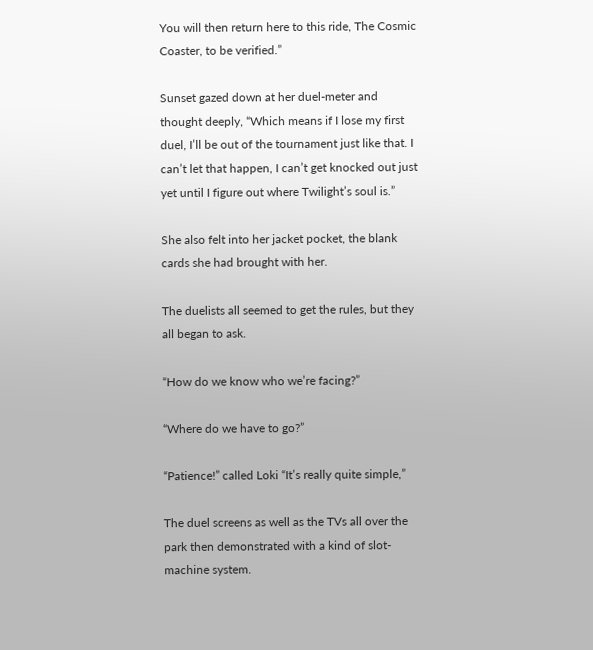You will then return here to this ride, The Cosmic Coaster, to be verified.”

Sunset gazed down at her duel-meter and thought deeply, “Which means if I lose my first duel, I’ll be out of the tournament just like that. I can’t let that happen, I can’t get knocked out just yet until I figure out where Twilight’s soul is.”

She also felt into her jacket pocket, the blank cards she had brought with her.

The duelists all seemed to get the rules, but they all began to ask.

“How do we know who we’re facing?”

“Where do we have to go?”

“Patience!” called Loki “It’s really quite simple,”

The duel screens as well as the TVs all over the park then demonstrated with a kind of slot-machine system.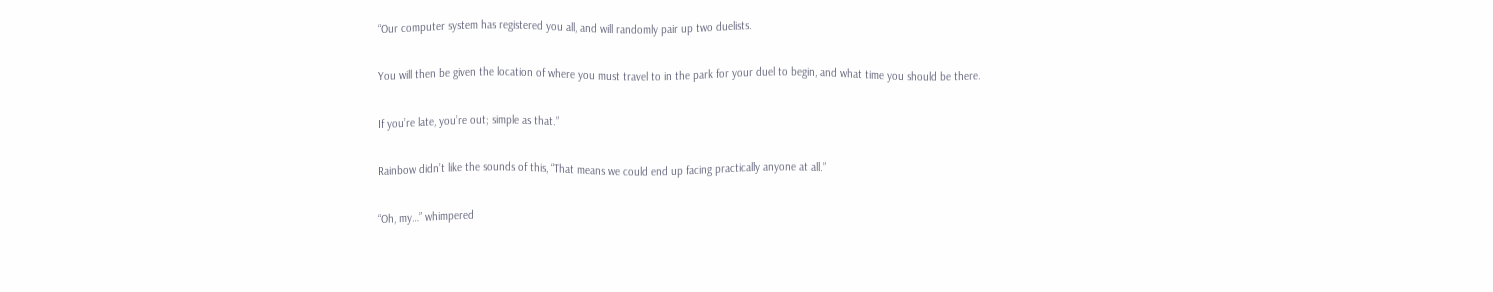“Our computer system has registered you all, and will randomly pair up two duelists.

You will then be given the location of where you must travel to in the park for your duel to begin, and what time you should be there.

If you’re late, you’re out; simple as that.”

Rainbow didn’t like the sounds of this, “That means we could end up facing practically anyone at all.”

“Oh, my…” whimpered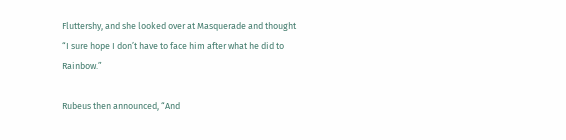Fluttershy, and she looked over at Masquerade and thought “I sure hope I don’t have to face him after what he did to Rainbow.”

Rubeus then announced, “And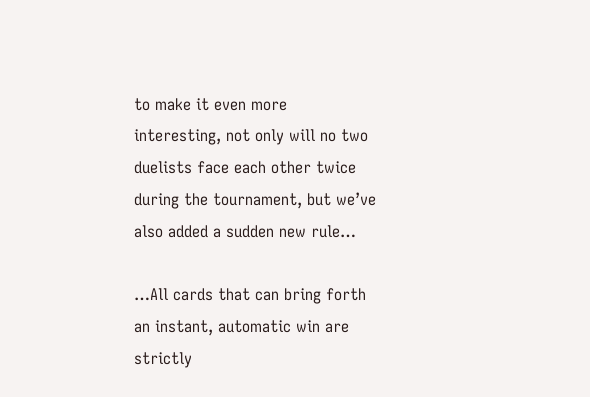to make it even more interesting, not only will no two duelists face each other twice during the tournament, but we’ve also added a sudden new rule…

…All cards that can bring forth an instant, automatic win are strictly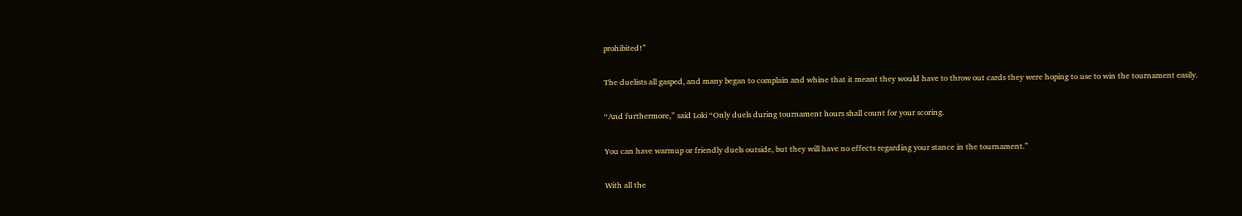prohibited!”

The duelists all gasped, and many began to complain and whine that it meant they would have to throw out cards they were hoping to use to win the tournament easily.

“And furthermore,” said Loki “Only duels during tournament hours shall count for your scoring.

You can have warmup or friendly duels outside, but they will have no effects regarding your stance in the tournament.”

With all the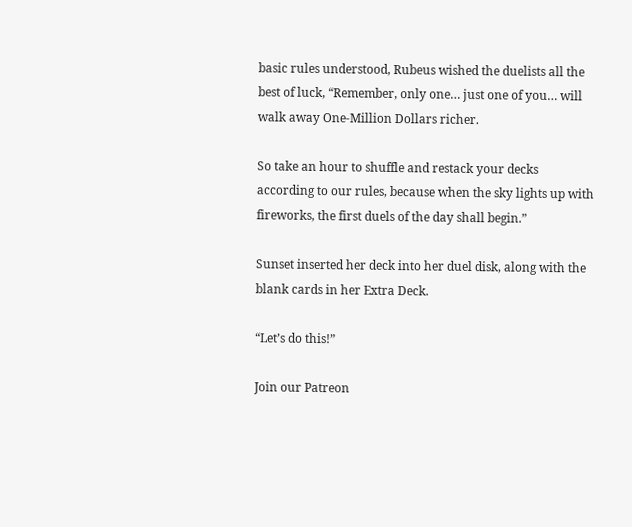basic rules understood, Rubeus wished the duelists all the best of luck, “Remember, only one… just one of you… will walk away One-Million Dollars richer.

So take an hour to shuffle and restack your decks according to our rules, because when the sky lights up with fireworks, the first duels of the day shall begin.”

Sunset inserted her deck into her duel disk, along with the blank cards in her Extra Deck.

“Let’s do this!”

Join our Patreon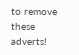to remove these adverts!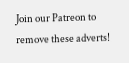Join our Patreon to remove these adverts!